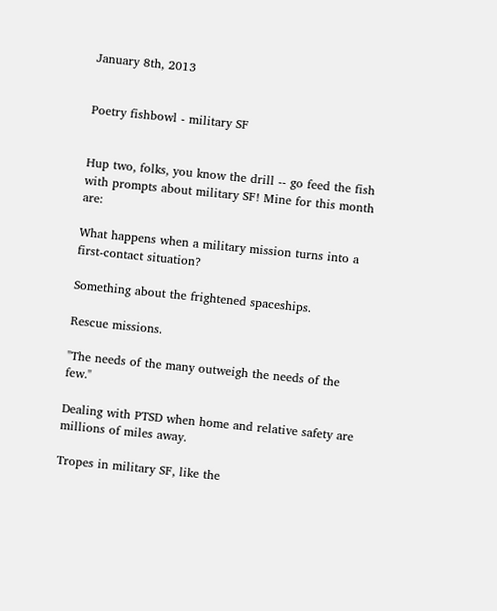January 8th, 2013


Poetry fishbowl - military SF


Hup two, folks, you know the drill -- go feed the fish with prompts about military SF! Mine for this month are:

What happens when a military mission turns into a first-contact situation?

Something about the frightened spaceships.

Rescue missions.

"The needs of the many outweigh the needs of the few."

Dealing with PTSD when home and relative safety are millions of miles away.

Tropes in military SF, like the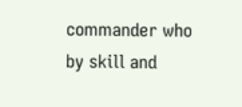commander who by skill and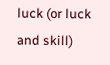luck (or luck and skill)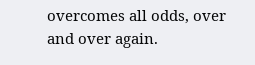overcomes all odds, over and over again.